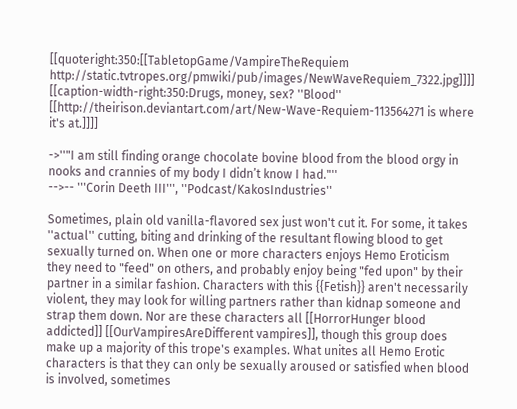[[quoteright:350:[[TabletopGame/VampireTheRequiem http://static.tvtropes.org/pmwiki/pub/images/NewWaveRequiem_7322.jpg]]]]
[[caption-width-right:350:Drugs, money, sex? ''Blood'' [[http://theirison.deviantart.com/art/New-Wave-Requiem-113564271 is where it's at.]]]]

->''"I am still finding orange chocolate bovine blood from the blood orgy in nooks and crannies of my body I didn’t know I had."''
-->-- '''Corin Deeth III''', ''Podcast/KakosIndustries''

Sometimes, plain old vanilla-flavored sex just won't cut it. For some, it takes ''actual'' cutting, biting and drinking of the resultant flowing blood to get sexually turned on. When one or more characters enjoys Hemo Eroticism they need to "feed" on others, and probably enjoy being "fed upon" by their partner in a similar fashion. Characters with this {{Fetish}} aren't necessarily violent, they may look for willing partners rather than kidnap someone and strap them down. Nor are these characters all [[HorrorHunger blood addicted]] [[OurVampiresAreDifferent vampires]], though this group does make up a majority of this trope's examples. What unites all Hemo Erotic characters is that they can only be sexually aroused or satisfied when blood is involved, sometimes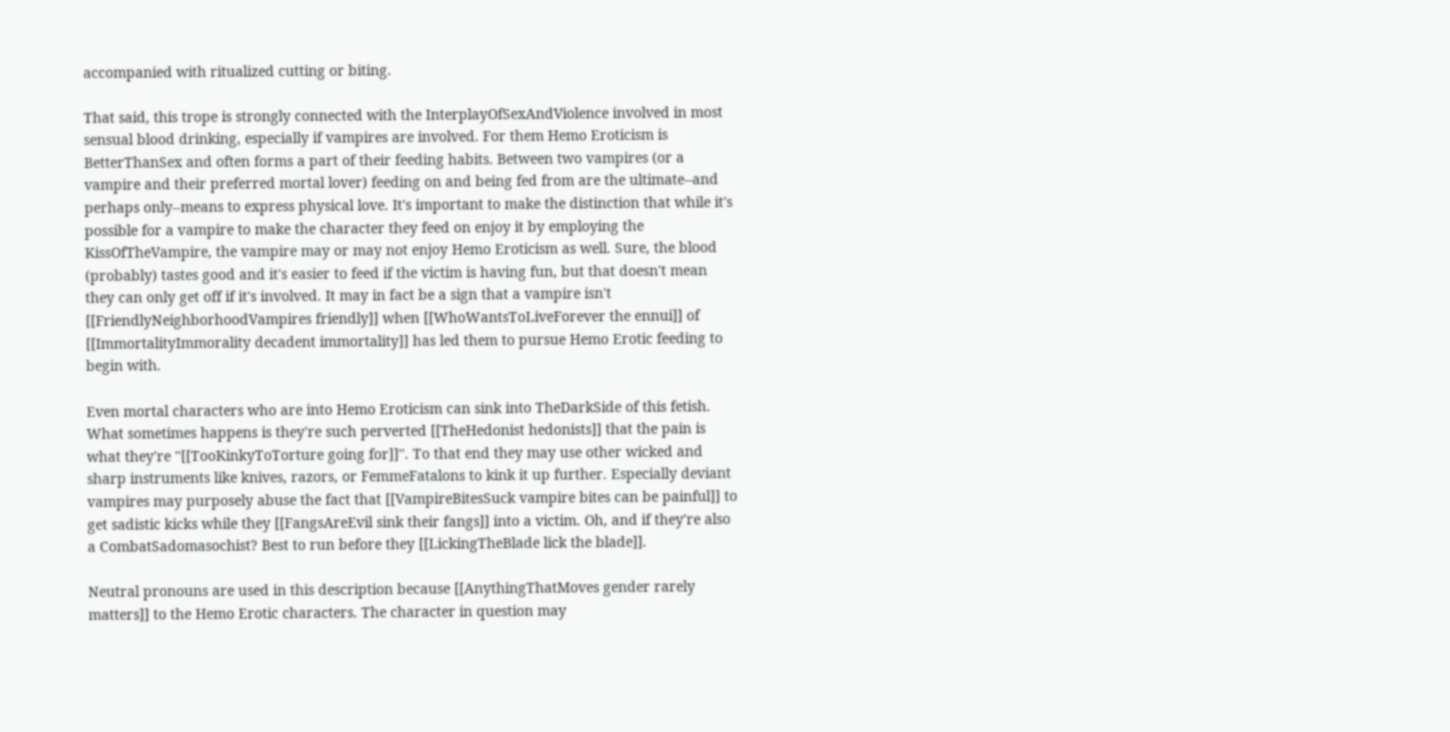accompanied with ritualized cutting or biting.

That said, this trope is strongly connected with the InterplayOfSexAndViolence involved in most sensual blood drinking, especially if vampires are involved. For them Hemo Eroticism is BetterThanSex and often forms a part of their feeding habits. Between two vampires (or a vampire and their preferred mortal lover) feeding on and being fed from are the ultimate--and perhaps only--means to express physical love. It's important to make the distinction that while it's possible for a vampire to make the character they feed on enjoy it by employing the KissOfTheVampire, the vampire may or may not enjoy Hemo Eroticism as well. Sure, the blood (probably) tastes good and it's easier to feed if the victim is having fun, but that doesn't mean they can only get off if it's involved. It may in fact be a sign that a vampire isn't [[FriendlyNeighborhoodVampires friendly]] when [[WhoWantsToLiveForever the ennui]] of [[ImmortalityImmorality decadent immortality]] has led them to pursue Hemo Erotic feeding to begin with.

Even mortal characters who are into Hemo Eroticism can sink into TheDarkSide of this fetish. What sometimes happens is they're such perverted [[TheHedonist hedonists]] that the pain is what they're ''[[TooKinkyToTorture going for]]''. To that end they may use other wicked and sharp instruments like knives, razors, or FemmeFatalons to kink it up further. Especially deviant vampires may purposely abuse the fact that [[VampireBitesSuck vampire bites can be painful]] to get sadistic kicks while they [[FangsAreEvil sink their fangs]] into a victim. Oh, and if they're also a CombatSadomasochist? Best to run before they [[LickingTheBlade lick the blade]].

Neutral pronouns are used in this description because [[AnythingThatMoves gender rarely matters]] to the Hemo Erotic characters. The character in question may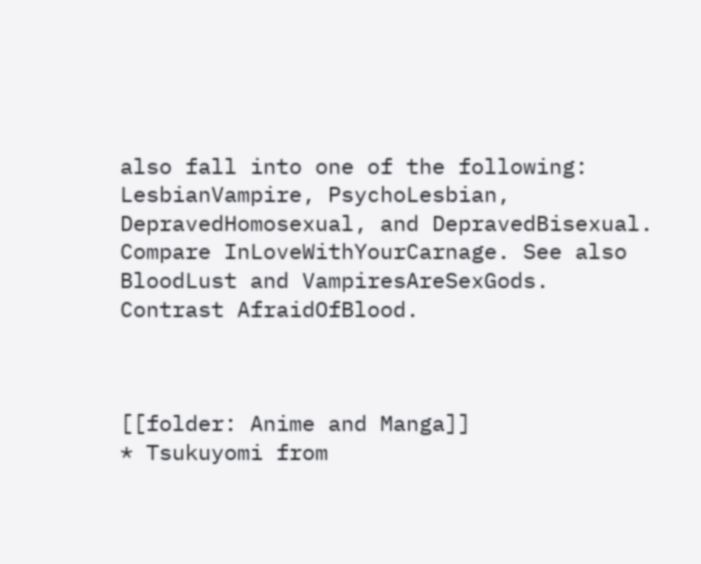also fall into one of the following: LesbianVampire, PsychoLesbian, DepravedHomosexual, and DepravedBisexual. Compare InLoveWithYourCarnage. See also BloodLust and VampiresAreSexGods. Contrast AfraidOfBlood.



[[folder: Anime and Manga]]
* Tsukuyomi from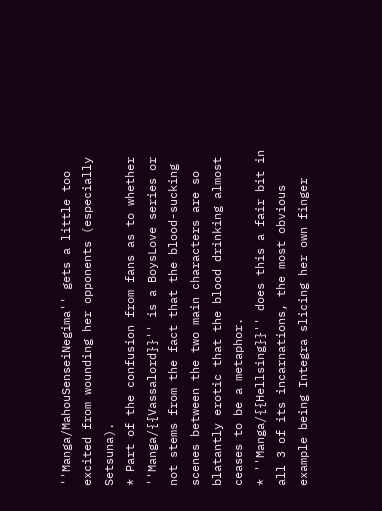''Manga/MahouSenseiNegima'' gets a little too excited from wounding her opponents (especially Setsuna).
* Part of the confusion from fans as to whether ''Manga/{{Vassalord}}'' is a BoysLove series or not stems from the fact that the blood-sucking scenes between the two main characters are so blatantly erotic that the blood drinking almost ceases to be a metaphor.
* ''Manga/{{Hellsing}}'' does this a fair bit in all 3 of its incarnations, the most obvious example being Integra slicing her own finger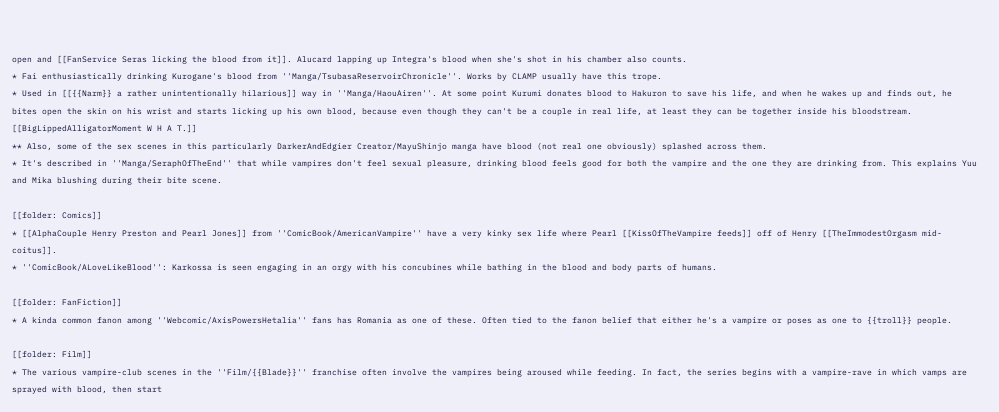open and [[FanService Seras licking the blood from it]]. Alucard lapping up Integra's blood when she's shot in his chamber also counts.
* Fai enthusiastically drinking Kurogane's blood from ''Manga/TsubasaReservoirChronicle''. Works by CLAMP usually have this trope.
* Used in [[{{Narm}} a rather unintentionally hilarious]] way in ''Manga/HaouAiren''. At some point Kurumi donates blood to Hakuron to save his life, and when he wakes up and finds out, he bites open the skin on his wrist and starts licking up his own blood, because even though they can't be a couple in real life, at least they can be together inside his bloodstream. [[BigLippedAlligatorMoment W H A T.]]
** Also, some of the sex scenes in this particularly DarkerAndEdgier Creator/MayuShinjo manga have blood (not real one obviously) splashed across them.
* It's described in ''Manga/SeraphOfTheEnd'' that while vampires don't feel sexual pleasure, drinking blood feels good for both the vampire and the one they are drinking from. This explains Yuu and Mika blushing during their bite scene.

[[folder: Comics]]
* [[AlphaCouple Henry Preston and Pearl Jones]] from ''ComicBook/AmericanVampire'' have a very kinky sex life where Pearl [[KissOfTheVampire feeds]] off of Henry [[TheImmodestOrgasm mid-coitus]].
* ''ComicBook/ALoveLikeBlood'': Karkossa is seen engaging in an orgy with his concubines while bathing in the blood and body parts of humans.

[[folder: FanFiction]]
* A kinda common fanon among ''Webcomic/AxisPowersHetalia'' fans has Romania as one of these. Often tied to the fanon belief that either he's a vampire or poses as one to {{troll}} people.

[[folder: Film]]
* The various vampire-club scenes in the ''Film/{{Blade}}'' franchise often involve the vampires being aroused while feeding. In fact, the series begins with a vampire-rave in which vamps are sprayed with blood, then start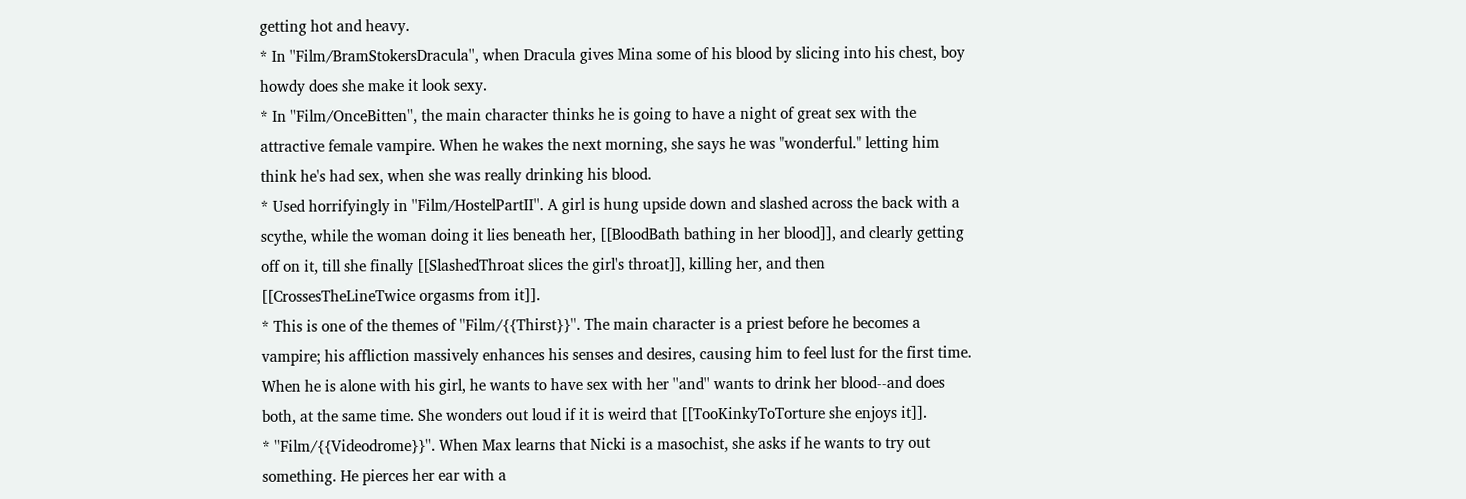getting hot and heavy.
* In ''Film/BramStokersDracula'', when Dracula gives Mina some of his blood by slicing into his chest, boy howdy does she make it look sexy.
* In ''Film/OnceBitten'', the main character thinks he is going to have a night of great sex with the attractive female vampire. When he wakes the next morning, she says he was "wonderful." letting him think he's had sex, when she was really drinking his blood.
* Used horrifyingly in ''Film/HostelPartII''. A girl is hung upside down and slashed across the back with a scythe, while the woman doing it lies beneath her, [[BloodBath bathing in her blood]], and clearly getting off on it, till she finally [[SlashedThroat slices the girl's throat]], killing her, and then [[CrossesTheLineTwice orgasms from it]].
* This is one of the themes of ''Film/{{Thirst}}''. The main character is a priest before he becomes a vampire; his affliction massively enhances his senses and desires, causing him to feel lust for the first time. When he is alone with his girl, he wants to have sex with her ''and'' wants to drink her blood--and does both, at the same time. She wonders out loud if it is weird that [[TooKinkyToTorture she enjoys it]].
* ''Film/{{Videodrome}}''. When Max learns that Nicki is a masochist, she asks if he wants to try out something. He pierces her ear with a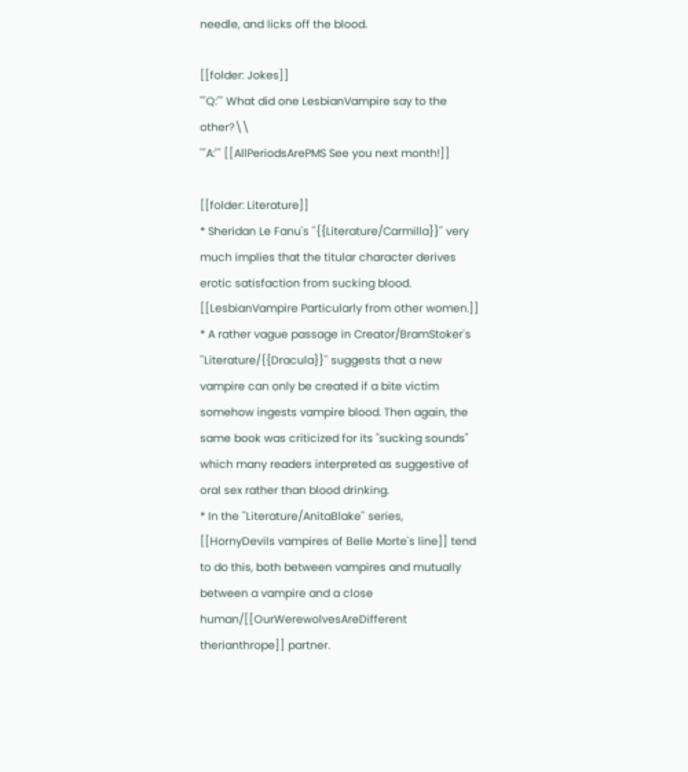needle, and licks off the blood.

[[folder: Jokes]]
'''Q:''' What did one LesbianVampire say to the other?\\
'''A:''' [[AllPeriodsArePMS See you next month!]]

[[folder: Literature]]
* Sheridan Le Fanu's ''{{Literature/Carmilla}}'' very much implies that the titular character derives erotic satisfaction from sucking blood. [[LesbianVampire Particularly from other women.]]
* A rather vague passage in Creator/BramStoker's ''Literature/{{Dracula}}'' suggests that a new vampire can only be created if a bite victim somehow ingests vampire blood. Then again, the same book was criticized for its "sucking sounds" which many readers interpreted as suggestive of oral sex rather than blood drinking.
* In the ''Literature/AnitaBlake'' series, [[HornyDevils vampires of Belle Morte's line]] tend to do this, both between vampires and mutually between a vampire and a close human/[[OurWerewolvesAreDifferent therianthrope]] partner.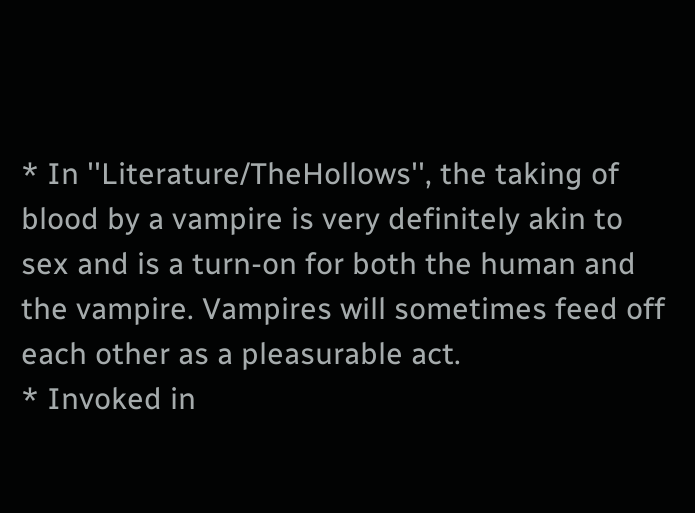* In ''Literature/TheHollows'', the taking of blood by a vampire is very definitely akin to sex and is a turn-on for both the human and the vampire. Vampires will sometimes feed off each other as a pleasurable act.
* Invoked in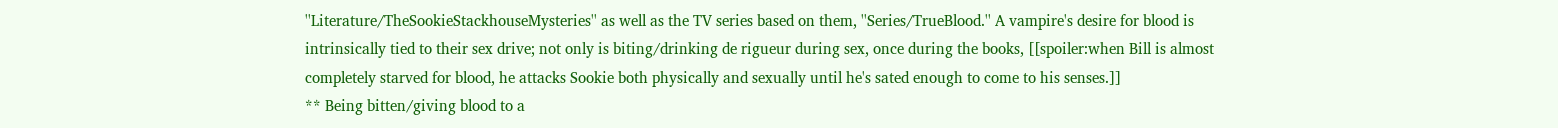''Literature/TheSookieStackhouseMysteries'' as well as the TV series based on them, ''Series/TrueBlood.'' A vampire's desire for blood is intrinsically tied to their sex drive; not only is biting/drinking de rigueur during sex, once during the books, [[spoiler:when Bill is almost completely starved for blood, he attacks Sookie both physically and sexually until he's sated enough to come to his senses.]]
** Being bitten/giving blood to a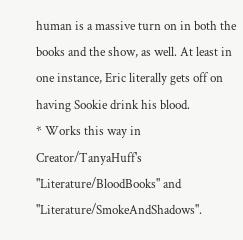human is a massive turn on in both the books and the show, as well. At least in one instance, Eric literally gets off on having Sookie drink his blood.
* Works this way in Creator/TanyaHuff's ''Literature/BloodBooks'' and ''Literature/SmokeAndShadows''.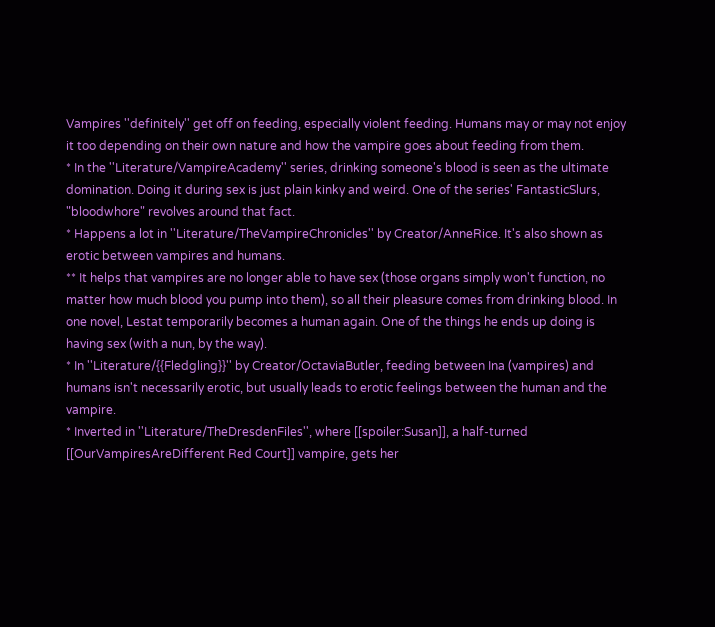Vampires ''definitely'' get off on feeding, especially violent feeding. Humans may or may not enjoy it too depending on their own nature and how the vampire goes about feeding from them.
* In the ''Literature/VampireAcademy'' series, drinking someone's blood is seen as the ultimate domination. Doing it during sex is just plain kinky and weird. One of the series' FantasticSlurs, "bloodwhore" revolves around that fact.
* Happens a lot in ''Literature/TheVampireChronicles'' by Creator/AnneRice. It's also shown as erotic between vampires and humans.
** It helps that vampires are no longer able to have sex (those organs simply won't function, no matter how much blood you pump into them), so all their pleasure comes from drinking blood. In one novel, Lestat temporarily becomes a human again. One of the things he ends up doing is having sex (with a nun, by the way).
* In ''Literature/{{Fledgling}}'' by Creator/OctaviaButler, feeding between Ina (vampires) and humans isn't necessarily erotic, but usually leads to erotic feelings between the human and the vampire.
* Inverted in ''Literature/TheDresdenFiles'', where [[spoiler:Susan]], a half-turned [[OurVampiresAreDifferent Red Court]] vampire, gets her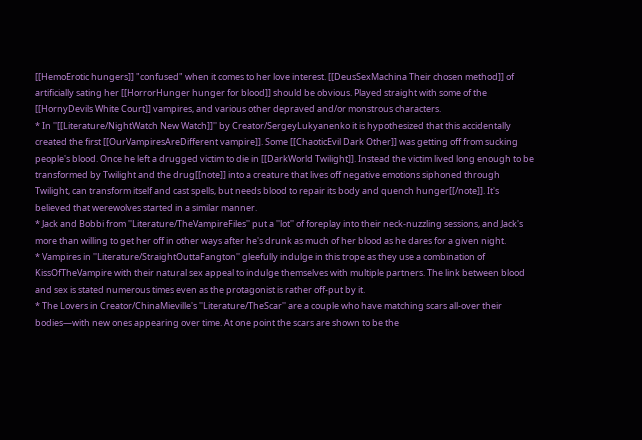[[HemoErotic hungers]] "confused" when it comes to her love interest. [[DeusSexMachina Their chosen method]] of artificially sating her [[HorrorHunger hunger for blood]] should be obvious. Played straight with some of the [[HornyDevils White Court]] vampires, and various other depraved and/or monstrous characters.
* In ''[[Literature/NightWatch New Watch]]'' by Creator/SergeyLukyanenko it is hypothesized that this accidentally created the first [[OurVampiresAreDifferent vampire]]. Some [[ChaoticEvil Dark Other]] was getting off from sucking people's blood. Once he left a drugged victim to die in [[DarkWorld Twilight]]. Instead the victim lived long enough to be transformed by Twilight and the drug[[note]] into a creature that lives off negative emotions siphoned through Twilight, can transform itself and cast spells, but needs blood to repair its body and quench hunger[[/note]]. It's believed that werewolves started in a similar manner.
* Jack and Bobbi from ''Literature/TheVampireFiles'' put a ''lot'' of foreplay into their neck-nuzzling sessions, and Jack's more than willing to get her off in other ways after he's drunk as much of her blood as he dares for a given night.
* Vampires in ''Literature/StraightOuttaFangton'' gleefully indulge in this trope as they use a combination of KissOfTheVampire with their natural sex appeal to indulge themselves with multiple partners. The link between blood and sex is stated numerous times even as the protagonist is rather off-put by it.
* The Lovers in Creator/ChinaMieville's ''Literature/TheScar'' are a couple who have matching scars all-over their bodies—with new ones appearing over time. At one point the scars are shown to be the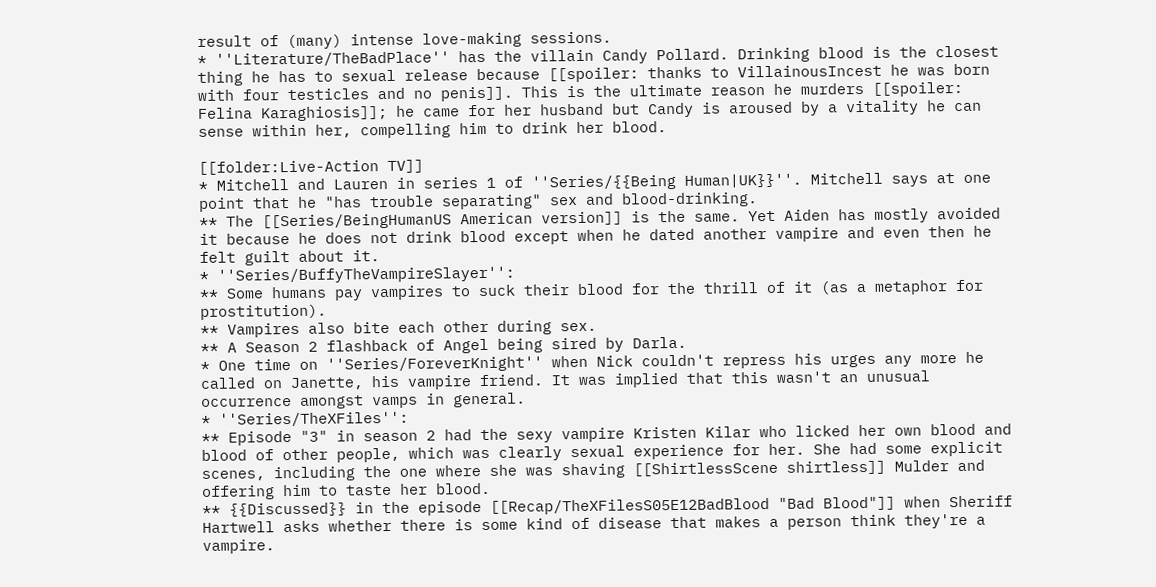result of (many) intense love-making sessions.
* ''Literature/TheBadPlace'' has the villain Candy Pollard. Drinking blood is the closest thing he has to sexual release because [[spoiler: thanks to VillainousIncest he was born with four testicles and no penis]]. This is the ultimate reason he murders [[spoiler: Felina Karaghiosis]]; he came for her husband but Candy is aroused by a vitality he can sense within her, compelling him to drink her blood.

[[folder:Live-Action TV]]
* Mitchell and Lauren in series 1 of ''Series/{{Being Human|UK}}''. Mitchell says at one point that he "has trouble separating" sex and blood-drinking.
** The [[Series/BeingHumanUS American version]] is the same. Yet Aiden has mostly avoided it because he does not drink blood except when he dated another vampire and even then he felt guilt about it.
* ''Series/BuffyTheVampireSlayer'':
** Some humans pay vampires to suck their blood for the thrill of it (as a metaphor for prostitution).
** Vampires also bite each other during sex.
** A Season 2 flashback of Angel being sired by Darla.
* One time on ''Series/ForeverKnight'' when Nick couldn't repress his urges any more he called on Janette, his vampire friend. It was implied that this wasn't an unusual occurrence amongst vamps in general.
* ''Series/TheXFiles'':
** Episode "3" in season 2 had the sexy vampire Kristen Kilar who licked her own blood and blood of other people, which was clearly sexual experience for her. She had some explicit scenes, including the one where she was shaving [[ShirtlessScene shirtless]] Mulder and offering him to taste her blood.
** {{Discussed}} in the episode [[Recap/TheXFilesS05E12BadBlood "Bad Blood"]] when Sheriff Hartwell asks whether there is some kind of disease that makes a person think they're a vampire.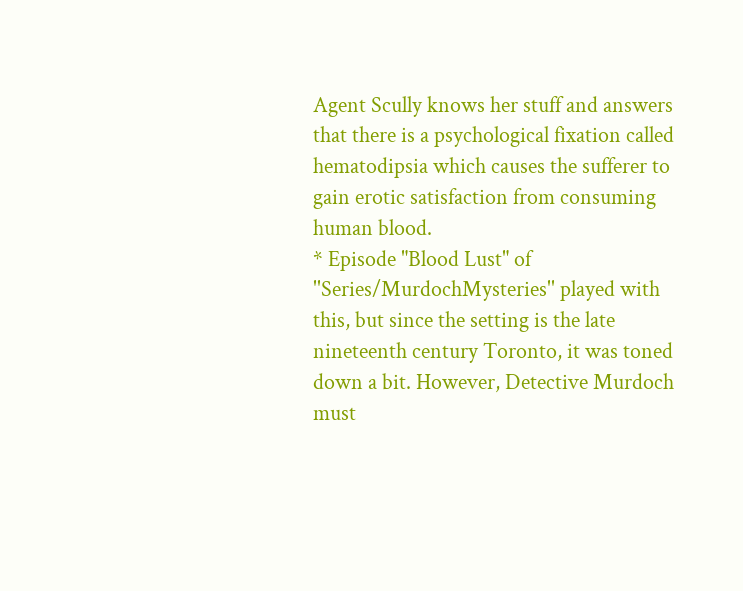Agent Scully knows her stuff and answers that there is a psychological fixation called hematodipsia which causes the sufferer to gain erotic satisfaction from consuming human blood.
* Episode "Blood Lust" of ''Series/MurdochMysteries'' played with this, but since the setting is the late nineteenth century Toronto, it was toned down a bit. However, Detective Murdoch must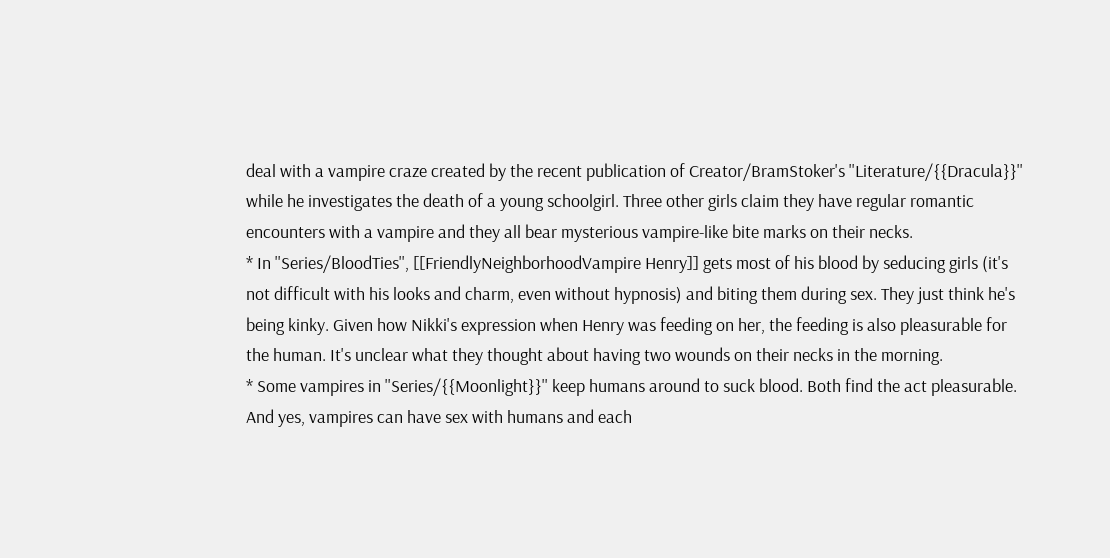deal with a vampire craze created by the recent publication of Creator/BramStoker's ''Literature/{{Dracula}}'' while he investigates the death of a young schoolgirl. Three other girls claim they have regular romantic encounters with a vampire and they all bear mysterious vampire-like bite marks on their necks.
* In ''Series/BloodTies'', [[FriendlyNeighborhoodVampire Henry]] gets most of his blood by seducing girls (it's not difficult with his looks and charm, even without hypnosis) and biting them during sex. They just think he's being kinky. Given how Nikki's expression when Henry was feeding on her, the feeding is also pleasurable for the human. It's unclear what they thought about having two wounds on their necks in the morning.
* Some vampires in ''Series/{{Moonlight}}'' keep humans around to suck blood. Both find the act pleasurable. And yes, vampires can have sex with humans and each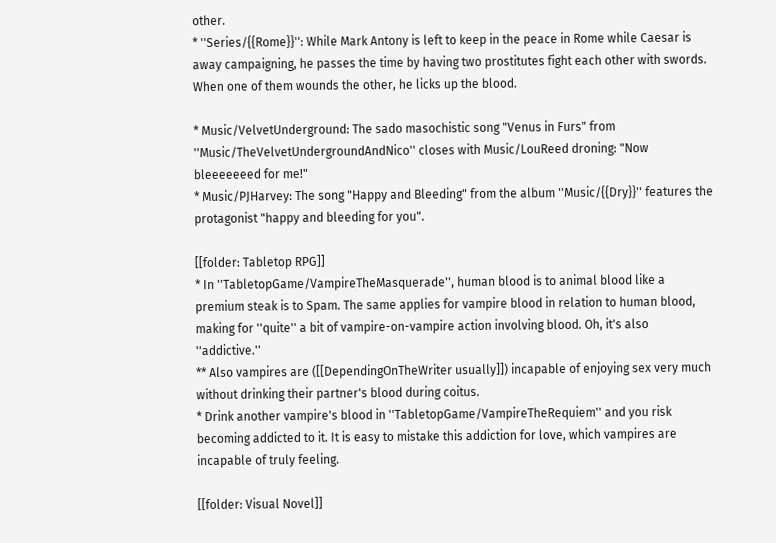other.
* ''Series/{{Rome}}'': While Mark Antony is left to keep in the peace in Rome while Caesar is away campaigning, he passes the time by having two prostitutes fight each other with swords. When one of them wounds the other, he licks up the blood.

* Music/VelvetUnderground: The sado masochistic song "Venus in Furs" from ''Music/TheVelvetUndergroundAndNico'' closes with Music/LouReed droning: "Now bleeeeeeed for me!"
* Music/PJHarvey: The song "Happy and Bleeding" from the album ''Music/{{Dry}}'' features the protagonist "happy and bleeding for you".

[[folder: Tabletop RPG]]
* In ''TabletopGame/VampireTheMasquerade'', human blood is to animal blood like a premium steak is to Spam. The same applies for vampire blood in relation to human blood, making for ''quite'' a bit of vampire-on-vampire action involving blood. Oh, it's also ''addictive.''
** Also vampires are ([[DependingOnTheWriter usually]]) incapable of enjoying sex very much without drinking their partner's blood during coitus.
* Drink another vampire's blood in ''TabletopGame/VampireTheRequiem'' and you risk becoming addicted to it. It is easy to mistake this addiction for love, which vampires are incapable of truly feeling.

[[folder: Visual Novel]]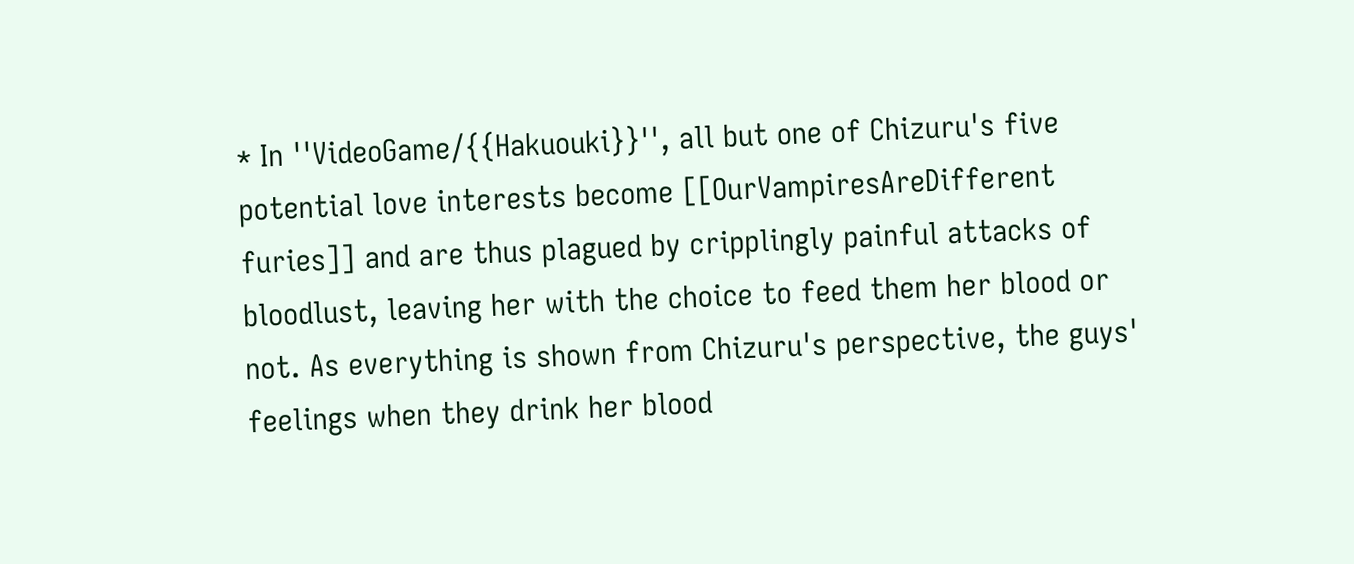* In ''VideoGame/{{Hakuouki}}'', all but one of Chizuru's five potential love interests become [[OurVampiresAreDifferent furies]] and are thus plagued by cripplingly painful attacks of bloodlust, leaving her with the choice to feed them her blood or not. As everything is shown from Chizuru's perspective, the guys' feelings when they drink her blood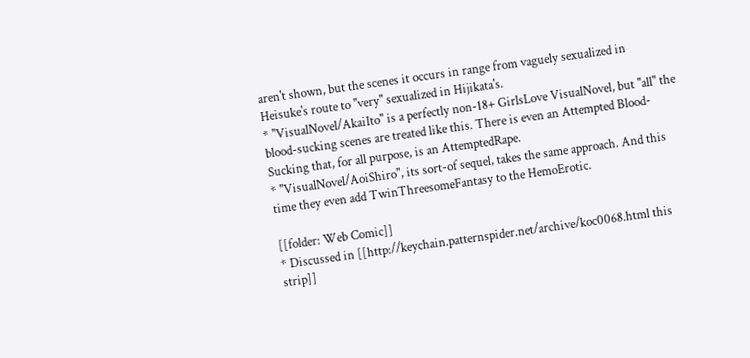aren't shown, but the scenes it occurs in range from vaguely sexualized in Heisuke's route to ''very'' sexualized in Hijikata's.
* ''VisualNovel/AkaiIto'' is a perfectly non-18+ GirlsLove VisualNovel, but ''all'' the blood-sucking scenes are treated like this. There is even an Attempted Blood-Sucking that, for all purpose, is an AttemptedRape.
* ''VisualNovel/AoiShiro'', its sort-of sequel, takes the same approach. And this time they even add TwinThreesomeFantasy to the HemoErotic.

[[folder: Web Comic]]
* Discussed in [[http://keychain.patternspider.net/archive/koc0068.html this strip]]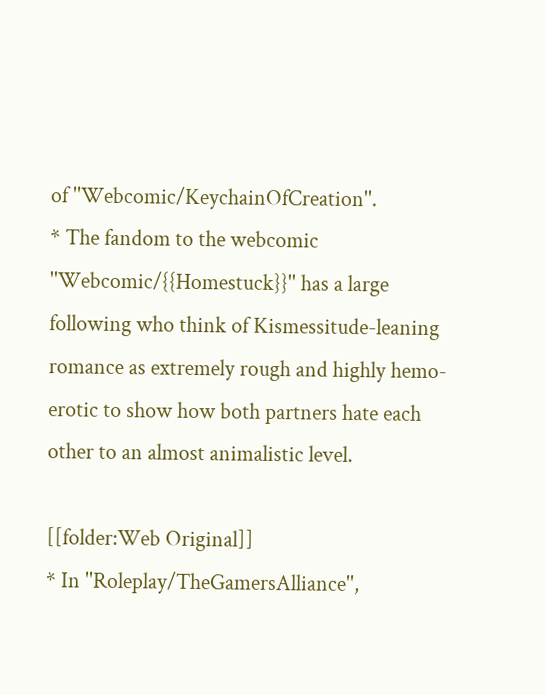of ''Webcomic/KeychainOfCreation''.
* The fandom to the webcomic ''Webcomic/{{Homestuck}}'' has a large following who think of Kismessitude-leaning romance as extremely rough and highly hemo-erotic to show how both partners hate each other to an almost animalistic level.

[[folder:Web Original]]
* In ''Roleplay/TheGamersAlliance'',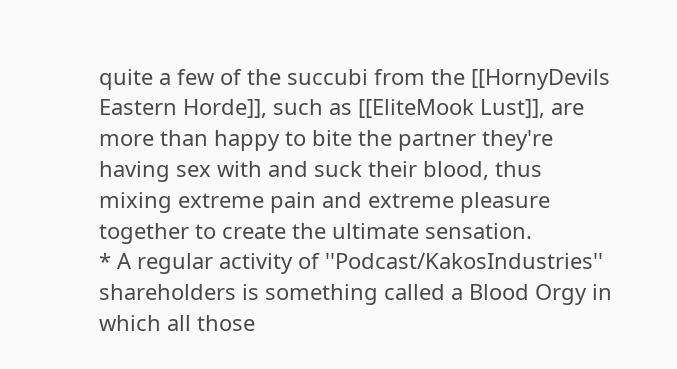quite a few of the succubi from the [[HornyDevils Eastern Horde]], such as [[EliteMook Lust]], are more than happy to bite the partner they're having sex with and suck their blood, thus mixing extreme pain and extreme pleasure together to create the ultimate sensation.
* A regular activity of ''Podcast/KakosIndustries'' shareholders is something called a Blood Orgy in which all those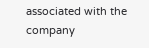associated with the company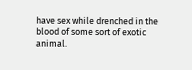have sex while drenched in the blood of some sort of exotic animal.